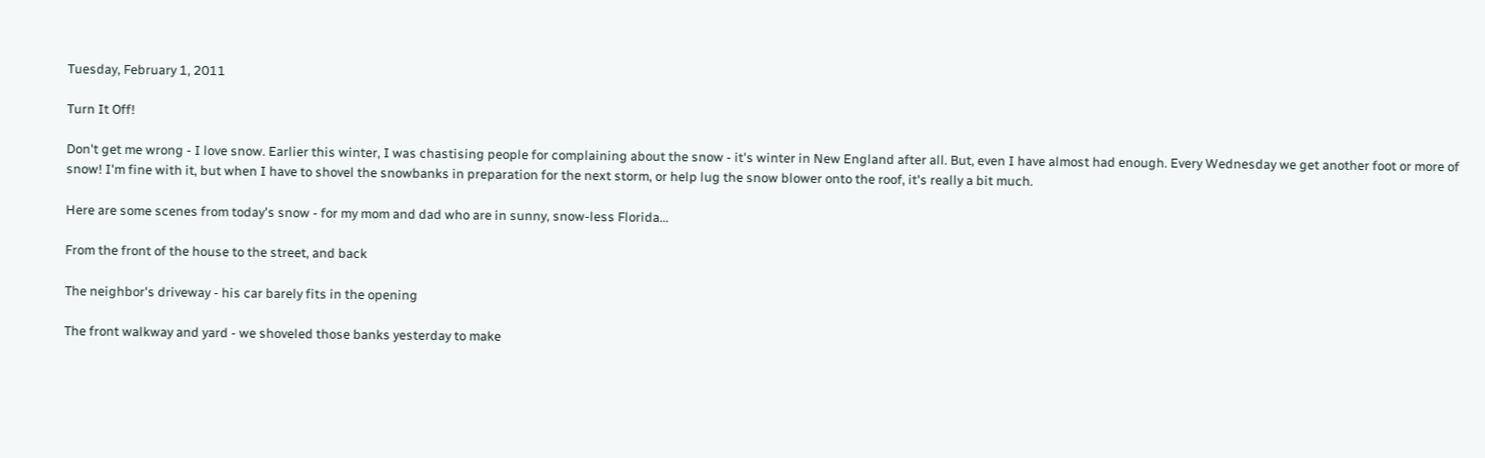Tuesday, February 1, 2011

Turn It Off!

Don't get me wrong - I love snow. Earlier this winter, I was chastising people for complaining about the snow - it's winter in New England after all. But, even I have almost had enough. Every Wednesday we get another foot or more of snow! I'm fine with it, but when I have to shovel the snowbanks in preparation for the next storm, or help lug the snow blower onto the roof, it's really a bit much.

Here are some scenes from today's snow - for my mom and dad who are in sunny, snow-less Florida...

From the front of the house to the street, and back

The neighbor's driveway - his car barely fits in the opening

The front walkway and yard - we shoveled those banks yesterday to make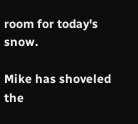room for today's snow.

Mike has shoveled the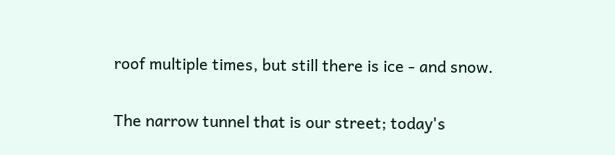roof multiple times, but still there is ice - and snow.

The narrow tunnel that is our street; today's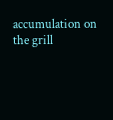accumulation on the grill